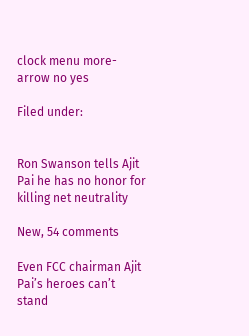clock menu more-arrow no yes

Filed under:


Ron Swanson tells Ajit Pai he has no honor for killing net neutrality

New, 54 comments

Even FCC chairman Ajit Pai’s heroes can’t stand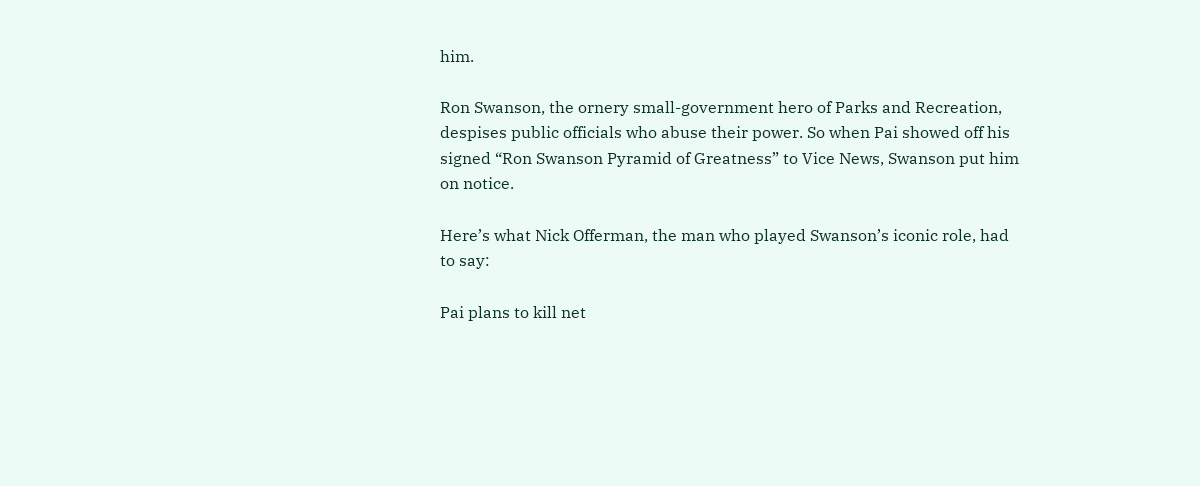him.

Ron Swanson, the ornery small-government hero of Parks and Recreation, despises public officials who abuse their power. So when Pai showed off his signed “Ron Swanson Pyramid of Greatness” to Vice News, Swanson put him on notice.

Here’s what Nick Offerman, the man who played Swanson’s iconic role, had to say:

Pai plans to kill net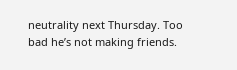neutrality next Thursday. Too bad he’s not making friends.